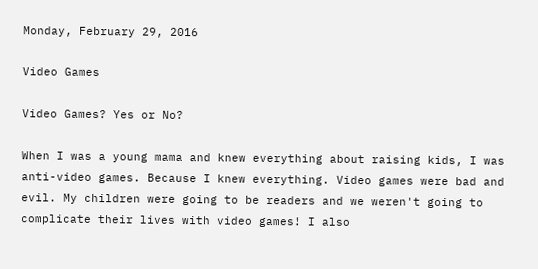Monday, February 29, 2016

Video Games

Video Games? Yes or No?

When I was a young mama and knew everything about raising kids, I was anti-video games. Because I knew everything. Video games were bad and evil. My children were going to be readers and we weren't going to complicate their lives with video games! I also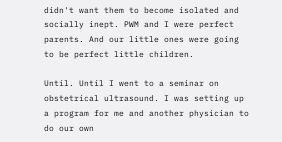didn't want them to become isolated and socially inept. PWM and I were perfect parents. And our little ones were going to be perfect little children.

Until. Until I went to a seminar on obstetrical ultrasound. I was setting up a program for me and another physician to do our own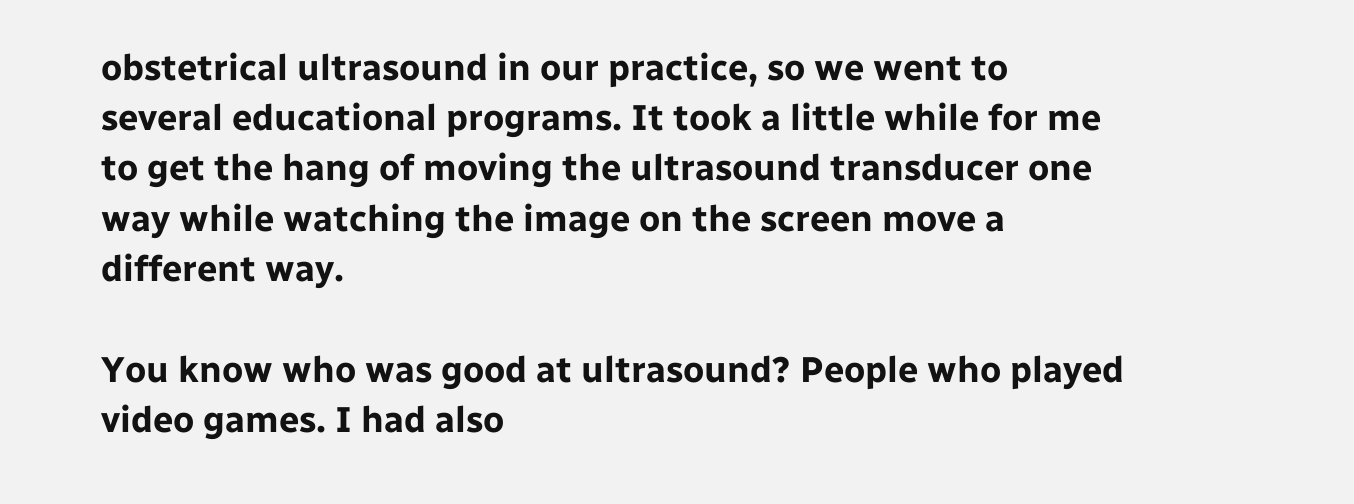obstetrical ultrasound in our practice, so we went to several educational programs. It took a little while for me to get the hang of moving the ultrasound transducer one way while watching the image on the screen move a different way.

You know who was good at ultrasound? People who played video games. I had also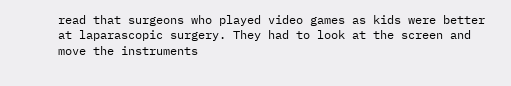read that surgeons who played video games as kids were better at laparascopic surgery. They had to look at the screen and move the instruments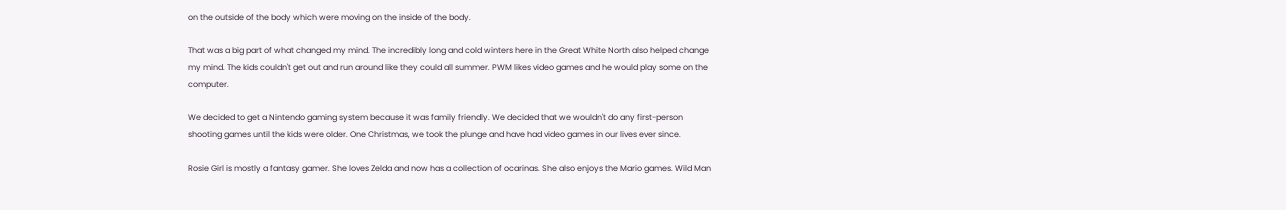on the outside of the body which were moving on the inside of the body.

That was a big part of what changed my mind. The incredibly long and cold winters here in the Great White North also helped change my mind. The kids couldn't get out and run around like they could all summer. PWM likes video games and he would play some on the computer.

We decided to get a Nintendo gaming system because it was family friendly. We decided that we wouldn't do any first-person shooting games until the kids were older. One Christmas, we took the plunge and have had video games in our lives ever since.

Rosie Girl is mostly a fantasy gamer. She loves Zelda and now has a collection of ocarinas. She also enjoys the Mario games. Wild Man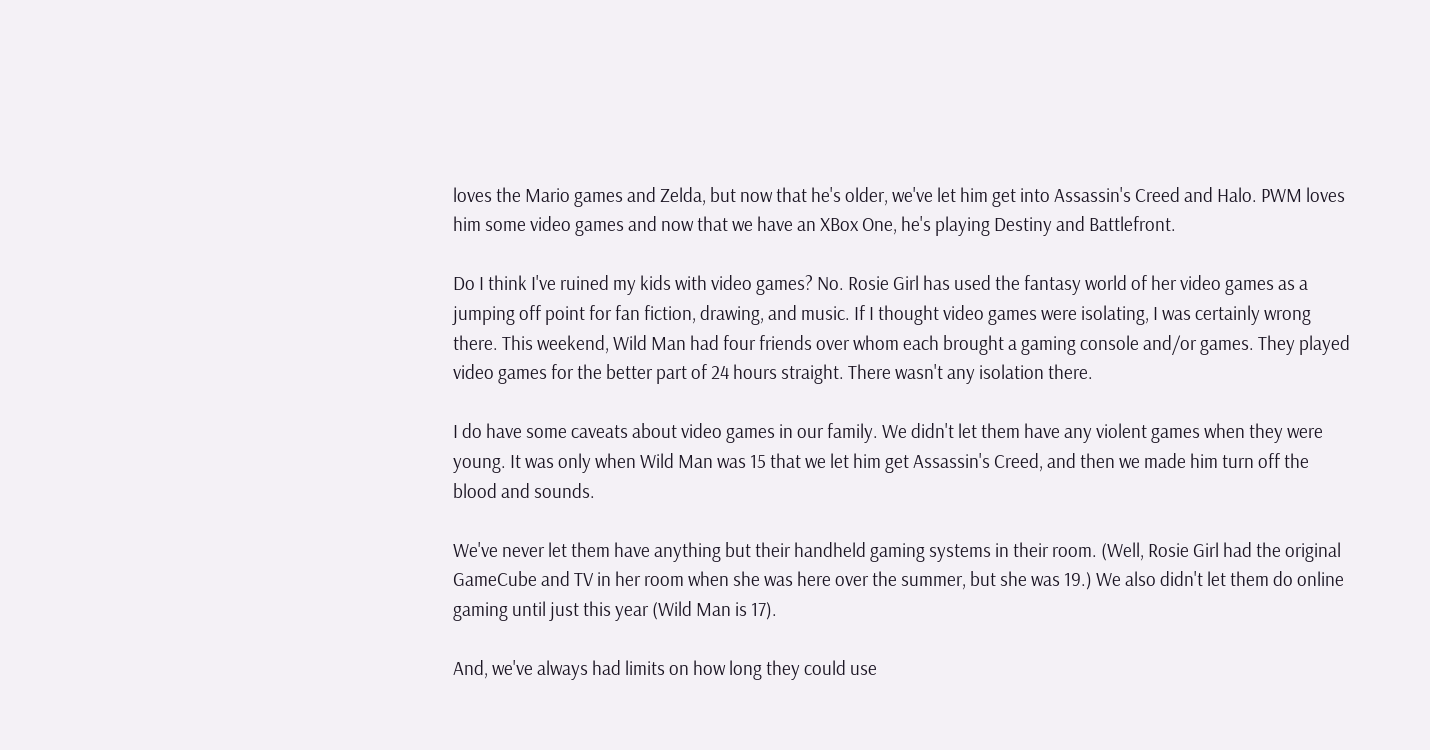loves the Mario games and Zelda, but now that he's older, we've let him get into Assassin's Creed and Halo. PWM loves him some video games and now that we have an XBox One, he's playing Destiny and Battlefront.

Do I think I've ruined my kids with video games? No. Rosie Girl has used the fantasy world of her video games as a jumping off point for fan fiction, drawing, and music. If I thought video games were isolating, I was certainly wrong there. This weekend, Wild Man had four friends over whom each brought a gaming console and/or games. They played video games for the better part of 24 hours straight. There wasn't any isolation there.

I do have some caveats about video games in our family. We didn't let them have any violent games when they were young. It was only when Wild Man was 15 that we let him get Assassin's Creed, and then we made him turn off the blood and sounds.

We've never let them have anything but their handheld gaming systems in their room. (Well, Rosie Girl had the original GameCube and TV in her room when she was here over the summer, but she was 19.) We also didn't let them do online gaming until just this year (Wild Man is 17).

And, we've always had limits on how long they could use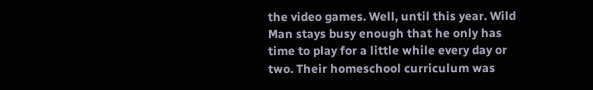the video games. Well, until this year. Wild Man stays busy enough that he only has time to play for a little while every day or two. Their homeschool curriculum was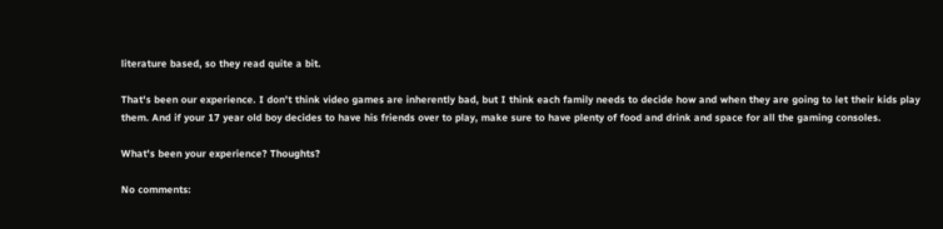literature based, so they read quite a bit.

That's been our experience. I don't think video games are inherently bad, but I think each family needs to decide how and when they are going to let their kids play them. And if your 17 year old boy decides to have his friends over to play, make sure to have plenty of food and drink and space for all the gaming consoles.

What's been your experience? Thoughts?

No comments: